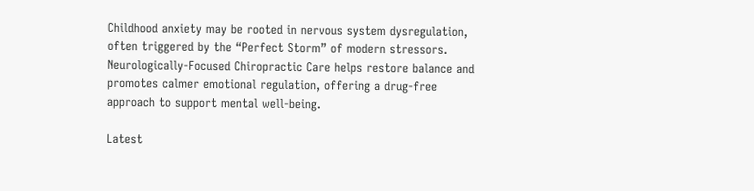Childhood anxiety may be rooted in nervous system dysregulation, often triggered by the “Perfect Storm” of modern stressors. Neurologically-Focused Chiropractic Care helps restore balance and promotes calmer emotional regulation, offering a drug-free approach to support mental well-being.

Latest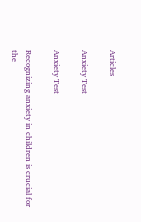Articles

Anxiety Test

Anxiety Test

Recognizing anxiety in children is crucial for the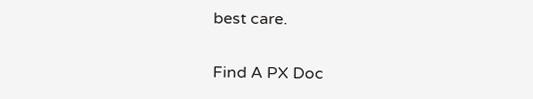best care.

Find A PX Doc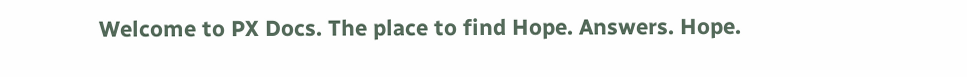Welcome to PX Docs. The place to find Hope. Answers. Hope.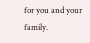for you and your family.